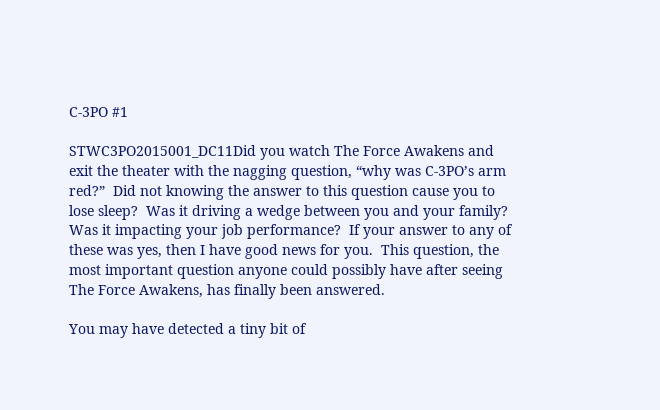C-3PO #1

STWC3PO2015001_DC11Did you watch The Force Awakens and exit the theater with the nagging question, “why was C-3PO’s arm red?”  Did not knowing the answer to this question cause you to lose sleep?  Was it driving a wedge between you and your family?  Was it impacting your job performance?  If your answer to any of these was yes, then I have good news for you.  This question, the most important question anyone could possibly have after seeing The Force Awakens, has finally been answered.

You may have detected a tiny bit of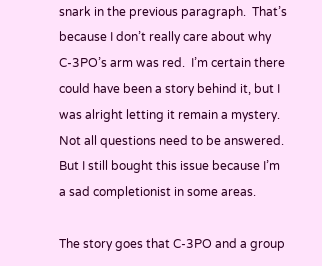snark in the previous paragraph.  That’s because I don’t really care about why C-3PO’s arm was red.  I’m certain there could have been a story behind it, but I was alright letting it remain a mystery.  Not all questions need to be answered.  But I still bought this issue because I’m a sad completionist in some areas.

The story goes that C-3PO and a group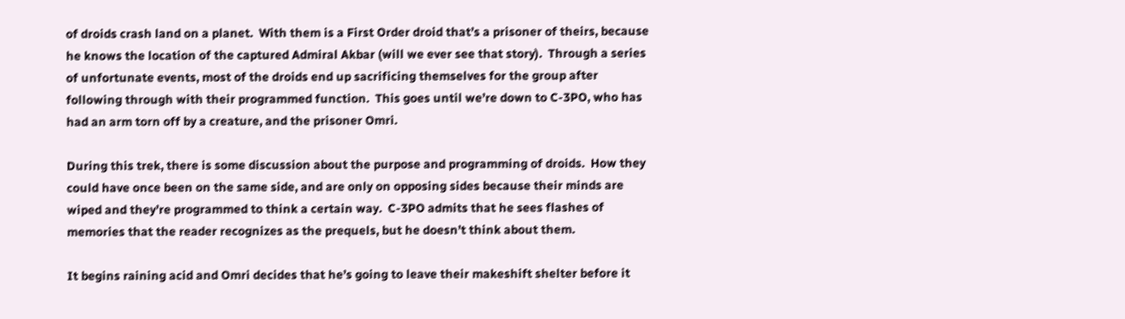of droids crash land on a planet.  With them is a First Order droid that’s a prisoner of theirs, because he knows the location of the captured Admiral Akbar (will we ever see that story).  Through a series of unfortunate events, most of the droids end up sacrificing themselves for the group after following through with their programmed function.  This goes until we’re down to C-3PO, who has had an arm torn off by a creature, and the prisoner Omri.

During this trek, there is some discussion about the purpose and programming of droids.  How they could have once been on the same side, and are only on opposing sides because their minds are wiped and they’re programmed to think a certain way.  C-3PO admits that he sees flashes of memories that the reader recognizes as the prequels, but he doesn’t think about them.

It begins raining acid and Omri decides that he’s going to leave their makeshift shelter before it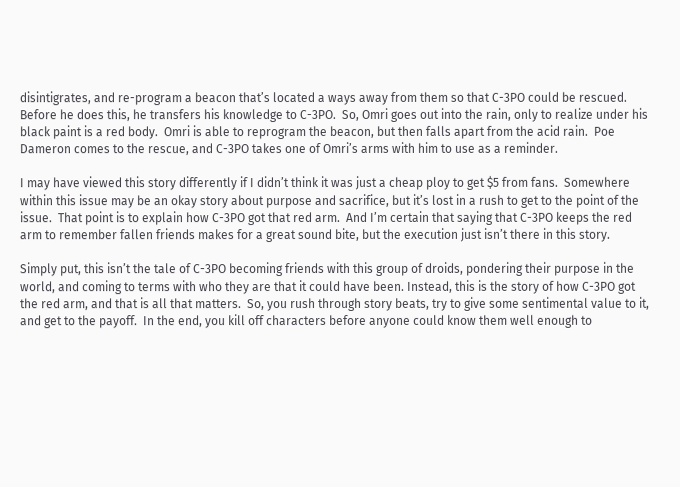disintigrates, and re-program a beacon that’s located a ways away from them so that C-3PO could be rescued.  Before he does this, he transfers his knowledge to C-3PO.  So, Omri goes out into the rain, only to realize under his black paint is a red body.  Omri is able to reprogram the beacon, but then falls apart from the acid rain.  Poe Dameron comes to the rescue, and C-3PO takes one of Omri’s arms with him to use as a reminder.

I may have viewed this story differently if I didn’t think it was just a cheap ploy to get $5 from fans.  Somewhere within this issue may be an okay story about purpose and sacrifice, but it’s lost in a rush to get to the point of the issue.  That point is to explain how C-3PO got that red arm.  And I’m certain that saying that C-3PO keeps the red arm to remember fallen friends makes for a great sound bite, but the execution just isn’t there in this story.

Simply put, this isn’t the tale of C-3PO becoming friends with this group of droids, pondering their purpose in the world, and coming to terms with who they are that it could have been. Instead, this is the story of how C-3PO got the red arm, and that is all that matters.  So, you rush through story beats, try to give some sentimental value to it, and get to the payoff.  In the end, you kill off characters before anyone could know them well enough to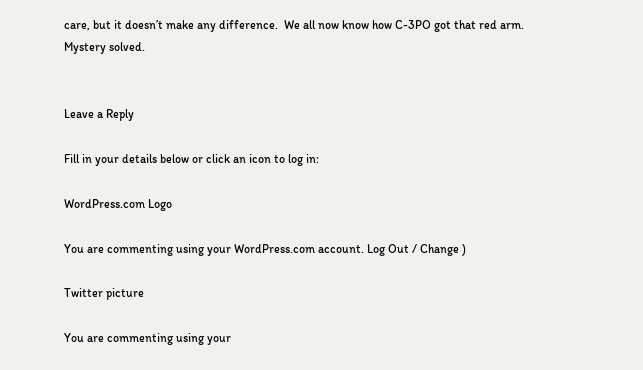care, but it doesn’t make any difference.  We all now know how C-3PO got that red arm.  Mystery solved.


Leave a Reply

Fill in your details below or click an icon to log in:

WordPress.com Logo

You are commenting using your WordPress.com account. Log Out / Change )

Twitter picture

You are commenting using your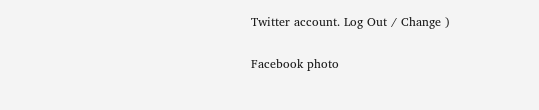Twitter account. Log Out / Change )

Facebook photo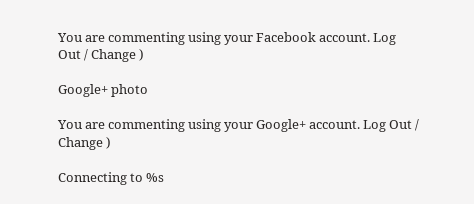You are commenting using your Facebook account. Log Out / Change )

Google+ photo

You are commenting using your Google+ account. Log Out / Change )

Connecting to %s